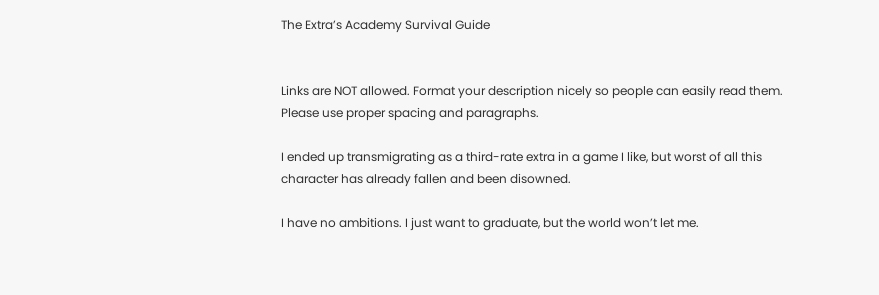The Extra’s Academy Survival Guide


Links are NOT allowed. Format your description nicely so people can easily read them. Please use proper spacing and paragraphs.

I ended up transmigrating as a third-rate extra in a game I like, but worst of all this character has already fallen and been disowned.

I have no ambitions. I just want to graduate, but the world won’t let me.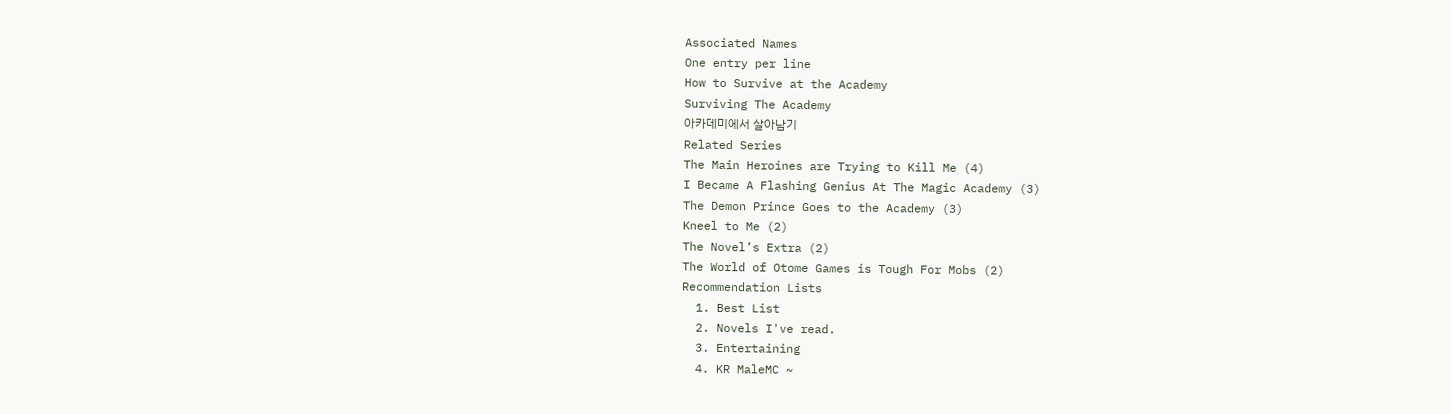Associated Names
One entry per line
How to Survive at the Academy
Surviving The Academy
아카데미에서 살아남기
Related Series
The Main Heroines are Trying to Kill Me (4)
I Became A Flashing Genius At The Magic Academy (3)
The Demon Prince Goes to the Academy (3)
Kneel to Me (2)
The Novel’s Extra (2)
The World of Otome Games is Tough For Mobs (2)
Recommendation Lists
  1. Best List
  2. Novels I've read.
  3. Entertaining
  4. KR MaleMC ~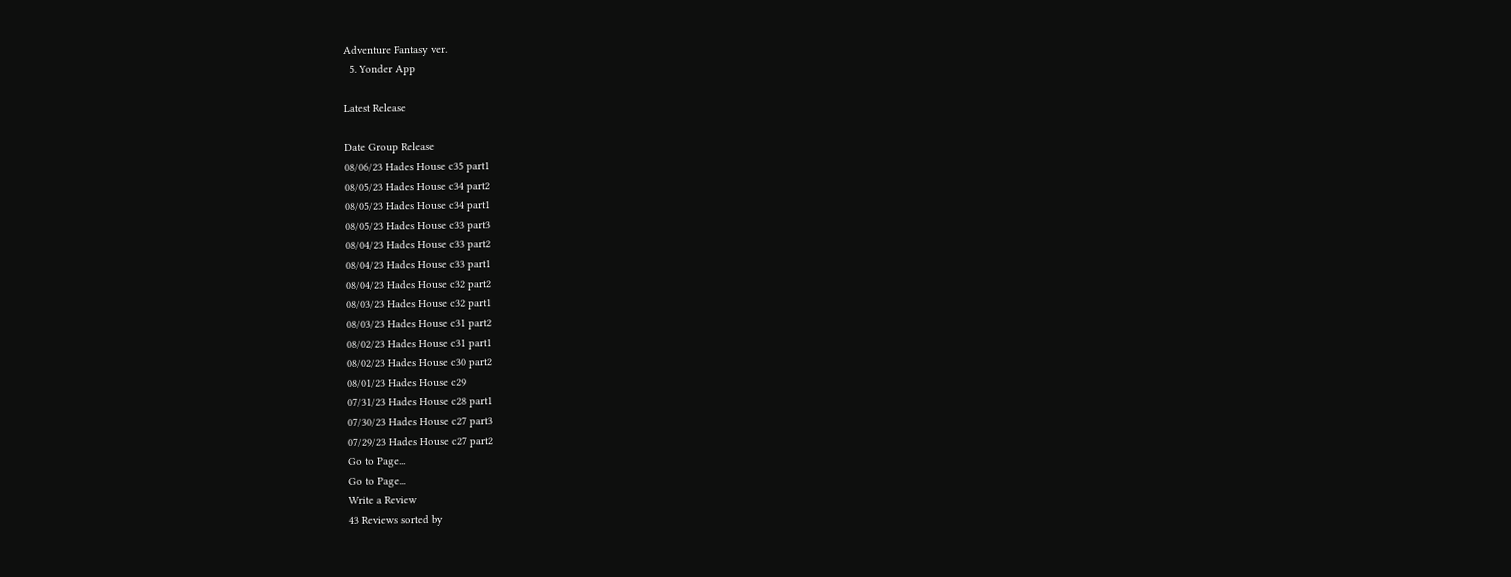Adventure Fantasy ver.
  5. Yonder App

Latest Release

Date Group Release
08/06/23 Hades House c35 part1
08/05/23 Hades House c34 part2
08/05/23 Hades House c34 part1
08/05/23 Hades House c33 part3
08/04/23 Hades House c33 part2
08/04/23 Hades House c33 part1
08/04/23 Hades House c32 part2
08/03/23 Hades House c32 part1
08/03/23 Hades House c31 part2
08/02/23 Hades House c31 part1
08/02/23 Hades House c30 part2
08/01/23 Hades House c29
07/31/23 Hades House c28 part1
07/30/23 Hades House c27 part3
07/29/23 Hades House c27 part2
Go to Page...
Go to Page...
Write a Review
43 Reviews sorted by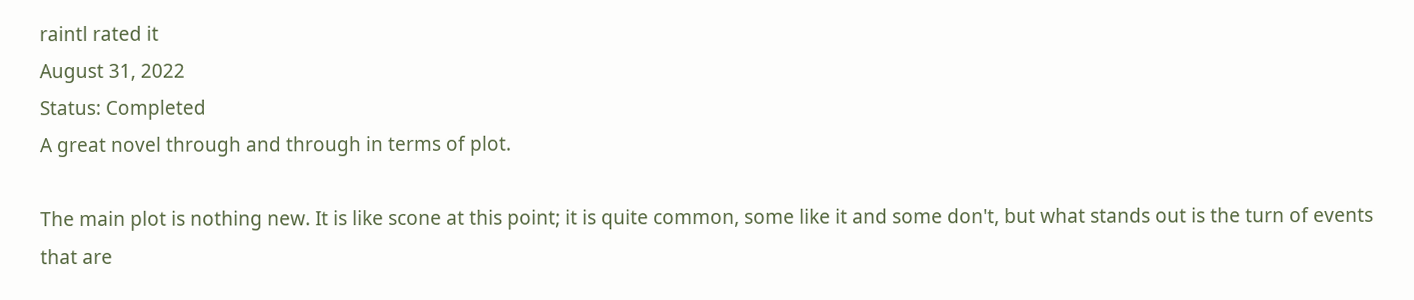raintl rated it
August 31, 2022
Status: Completed
A great novel through and through in terms of plot.

The main plot is nothing new. It is like scone at this point; it is quite common, some like it and some don't, but what stands out is the turn of events that are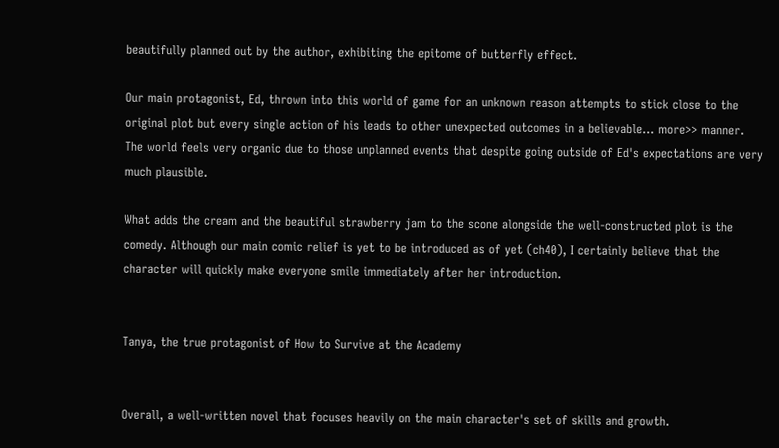beautifully planned out by the author, exhibiting the epitome of butterfly effect.

Our main protagonist, Ed, thrown into this world of game for an unknown reason attempts to stick close to the original plot but every single action of his leads to other unexpected outcomes in a believable... more>> manner. The world feels very organic due to those unplanned events that despite going outside of Ed's expectations are very much plausible.

What adds the cream and the beautiful strawberry jam to the scone alongside the well-constructed plot is the comedy. Although our main comic relief is yet to be introduced as of yet (ch40), I certainly believe that the character will quickly make everyone smile immediately after her introduction.


Tanya, the true protagonist of How to Survive at the Academy


Overall, a well-written novel that focuses heavily on the main character's set of skills and growth.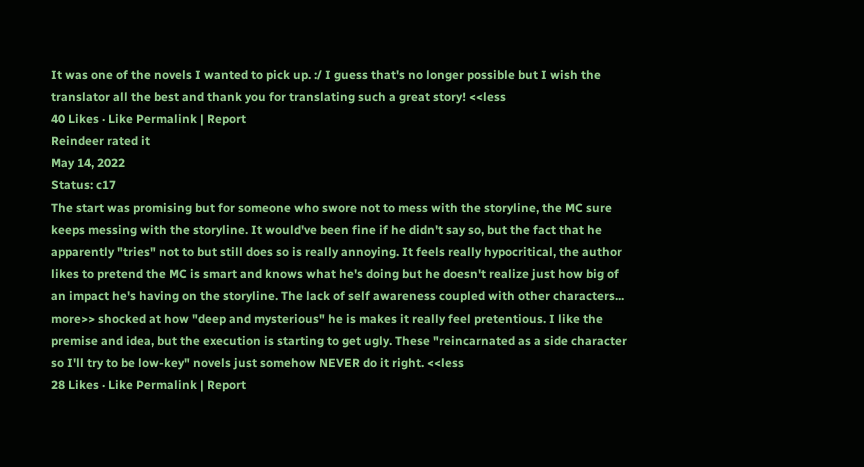It was one of the novels I wanted to pick up. :/ I guess that's no longer possible but I wish the translator all the best and thank you for translating such a great story! <<less
40 Likes · Like Permalink | Report
Reindeer rated it
May 14, 2022
Status: c17
The start was promising but for someone who swore not to mess with the storyline, the MC sure keeps messing with the storyline. It would've been fine if he didn't say so, but the fact that he apparently "tries" not to but still does so is really annoying. It feels really hypocritical, the author likes to pretend the MC is smart and knows what he's doing but he doesn't realize just how big of an impact he's having on the storyline. The lack of self awareness coupled with other characters... more>> shocked at how "deep and mysterious" he is makes it really feel pretentious. I like the premise and idea, but the execution is starting to get ugly. These "reincarnated as a side character so I'll try to be low-key" novels just somehow NEVER do it right. <<less
28 Likes · Like Permalink | Report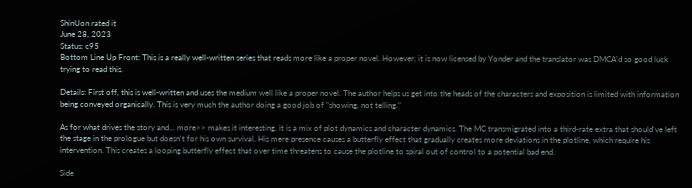ShinUon rated it
June 28, 2023
Status: c95
Bottom Line Up Front: This is a really well-written series that reads more like a proper novel. However, it is now licensed by Yonder and the translator was DMCA'd so good luck trying to read this.

Details: First off, this is well-written and uses the medium well like a proper novel. The author helps us get into the heads of the characters and exposition is limited with information being conveyed organically. This is very much the author doing a good job of "showing, not telling."

As for what drives the story and... more>> makes it interesting, it is a mix of plot dynamics and character dynamics. The MC transmigrated into a third-rate extra that should've left the stage in the prologue but doesn't for his own survival. His mere presence causes a butterfly effect that gradually creates more deviations in the plotline, which require his intervention. This creates a looping butterfly effect that over time threatens to cause the plotline to spiral out of control to a potential bad end.

Side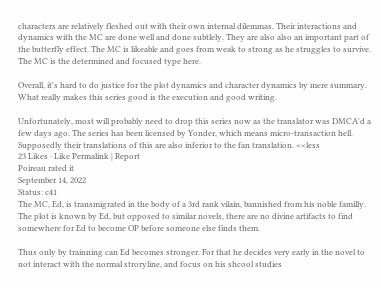characters are relatively fleshed out with their own internal dilemmas. Their interactions and dynamics with the MC are done well and done subtlely. They are also also an important part of the butterfly effect. The MC is likeable and goes from weak to strong as he struggles to survive. The MC is the determined and focused type here.

Overall, it's hard to do justice for the plot dynamics and character dynamics by mere summary. What really makes this series good is the execution and good writing.

Unfortunately, most will probably need to drop this series now as the translator was DMCA'd a few days ago. The series has been licensed by Yonder, which means micro-transaction hell. Supposedly their translations of this are also inferior to the fan translation. <<less
23 Likes · Like Permalink | Report
Poireau rated it
September 14, 2022
Status: c41
The MC, Ed, is transmigrated in the body of a 3rd rank vilain, bannished from his noble familly. The plot is known by Ed, but opposed to similar novels, there are no divine artifacts to find somewhere for Ed to become OP before someone else finds them.

Thus only by trainning can Ed becomes stronger. For that he decides very early in the novel to not interact with the normal stroryline, and focus on his shcool studies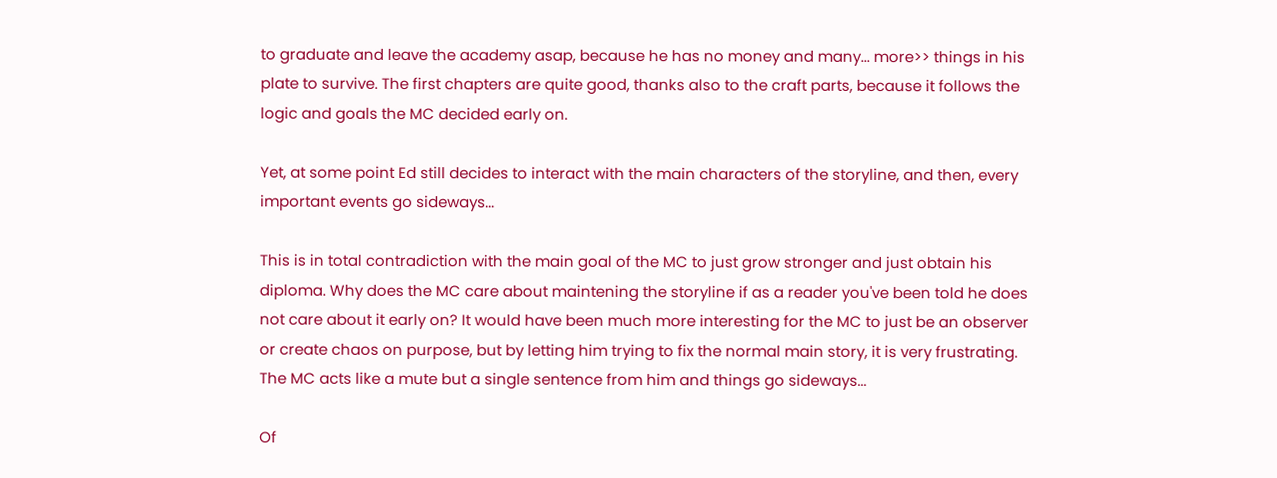to graduate and leave the academy asap, because he has no money and many... more>> things in his plate to survive. The first chapters are quite good, thanks also to the craft parts, because it follows the logic and goals the MC decided early on.

Yet, at some point Ed still decides to interact with the main characters of the storyline, and then, every important events go sideways...

This is in total contradiction with the main goal of the MC to just grow stronger and just obtain his diploma. Why does the MC care about maintening the storyline if as a reader you've been told he does not care about it early on? It would have been much more interesting for the MC to just be an observer or create chaos on purpose, but by letting him trying to fix the normal main story, it is very frustrating. The MC acts like a mute but a single sentence from him and things go sideways...

Of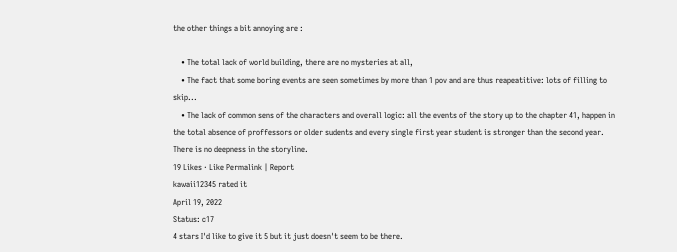the other things a bit annoying are :

    • The total lack of world building, there are no mysteries at all,
    • The fact that some boring events are seen sometimes by more than 1 pov and are thus reapeatitive: lots of filling to skip...
    • The lack of common sens of the characters and overall logic: all the events of the story up to the chapter 41, happen in the total absence of proffessors or older sudents and every single first year student is stronger than the second year. There is no deepness in the storyline.
19 Likes · Like Permalink | Report
kawaii12345 rated it
April 19, 2022
Status: c17
4 stars I'd like to give it 5 but it just doesn't seem to be there.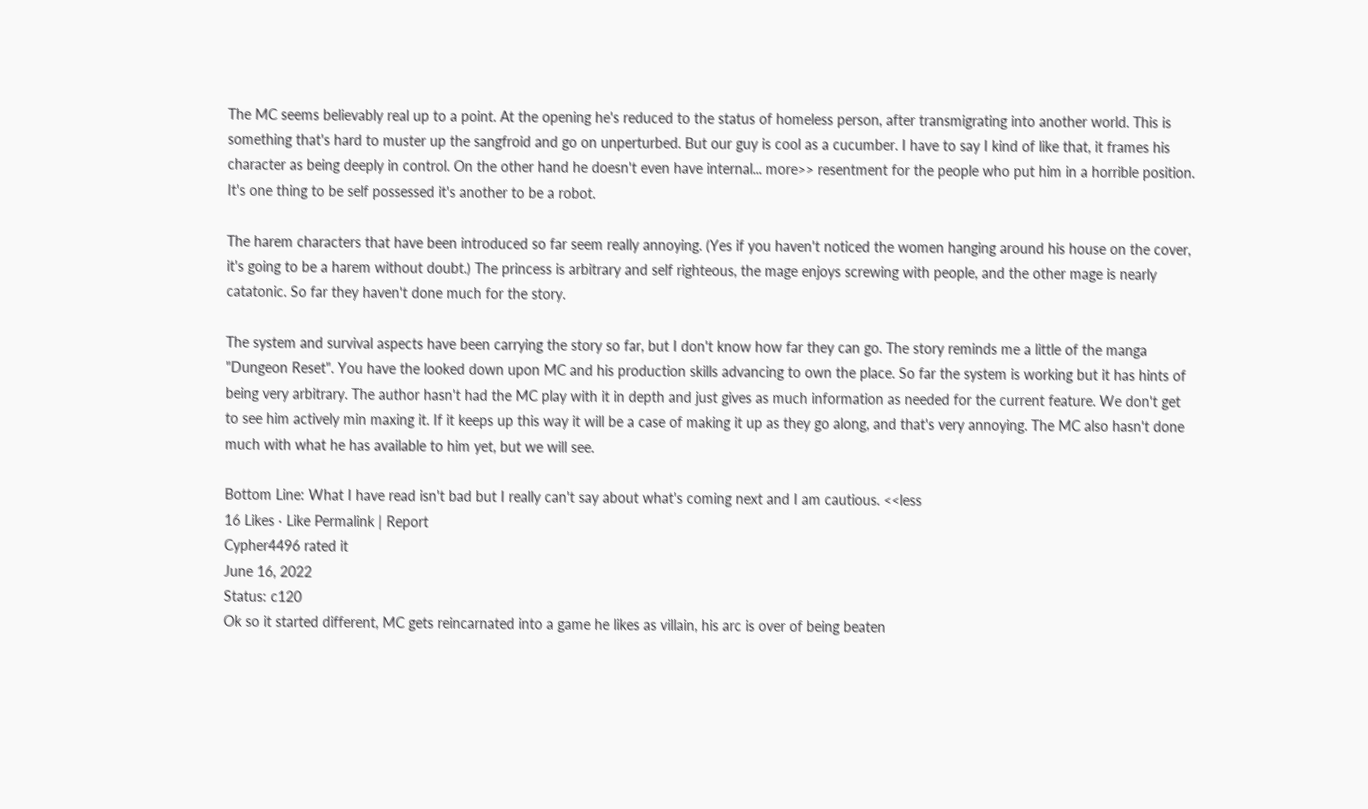The MC seems believably real up to a point. At the opening he's reduced to the status of homeless person, after transmigrating into another world. This is something that's hard to muster up the sangfroid and go on unperturbed. But our guy is cool as a cucumber. I have to say I kind of like that, it frames his character as being deeply in control. On the other hand he doesn't even have internal... more>> resentment for the people who put him in a horrible position. It's one thing to be self possessed it's another to be a robot.

The harem characters that have been introduced so far seem really annoying. (Yes if you haven't noticed the women hanging around his house on the cover, it's going to be a harem without doubt.) The princess is arbitrary and self righteous, the mage enjoys screwing with people, and the other mage is nearly catatonic. So far they haven't done much for the story.

The system and survival aspects have been carrying the story so far, but I don't know how far they can go. The story reminds me a little of the manga "Dungeon Reset". You have the looked down upon MC and his production skills advancing to own the place. So far the system is working but it has hints of being very arbitrary. The author hasn't had the MC play with it in depth and just gives as much information as needed for the current feature. We don't get to see him actively min maxing it. If it keeps up this way it will be a case of making it up as they go along, and that's very annoying. The MC also hasn't done much with what he has available to him yet, but we will see.

Bottom Line: What I have read isn't bad but I really can't say about what's coming next and I am cautious. <<less
16 Likes · Like Permalink | Report
Cypher4496 rated it
June 16, 2022
Status: c120
Ok so it started different, MC gets reincarnated into a game he likes as villain, his arc is over of being beaten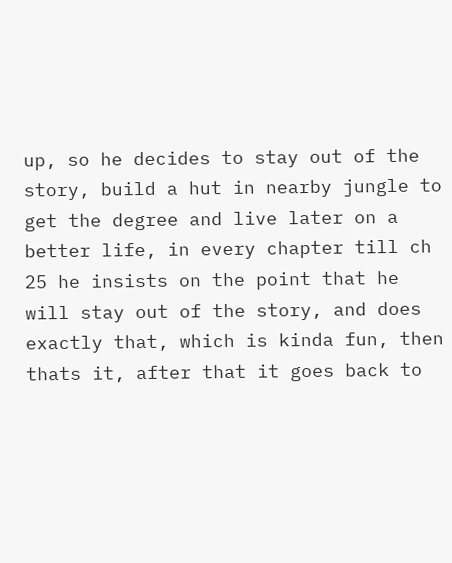up, so he decides to stay out of the story, build a hut in nearby jungle to get the degree and live later on a better life, in every chapter till ch 25 he insists on the point that he will stay out of the story, and does exactly that, which is kinda fun, then thats it, after that it goes back to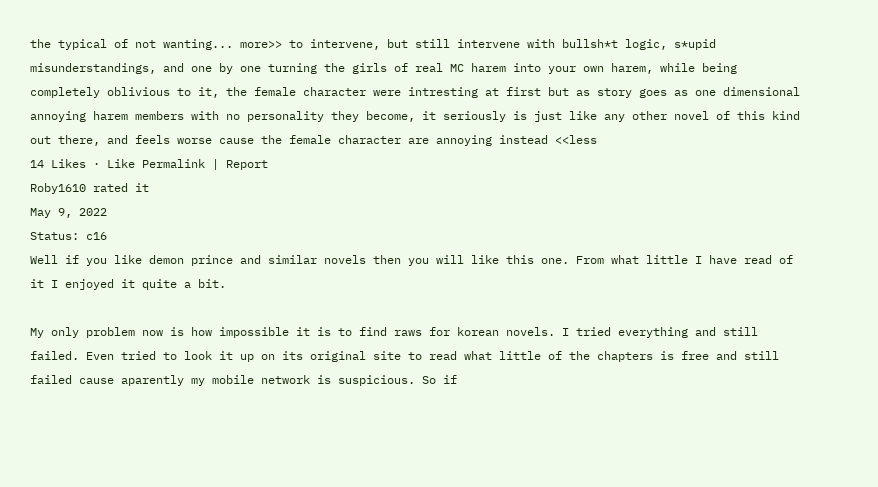the typical of not wanting... more>> to intervene, but still intervene with bullsh*t logic, s*upid misunderstandings, and one by one turning the girls of real MC harem into your own harem, while being completely oblivious to it, the female character were intresting at first but as story goes as one dimensional annoying harem members with no personality they become, it seriously is just like any other novel of this kind out there, and feels worse cause the female character are annoying instead <<less
14 Likes · Like Permalink | Report
Roby1610 rated it
May 9, 2022
Status: c16
Well if you like demon prince and similar novels then you will like this one. From what little I have read of it I enjoyed it quite a bit.

My only problem now is how impossible it is to find raws for korean novels. I tried everything and still failed. Even tried to look it up on its original site to read what little of the chapters is free and still failed cause aparently my mobile network is suspicious. So if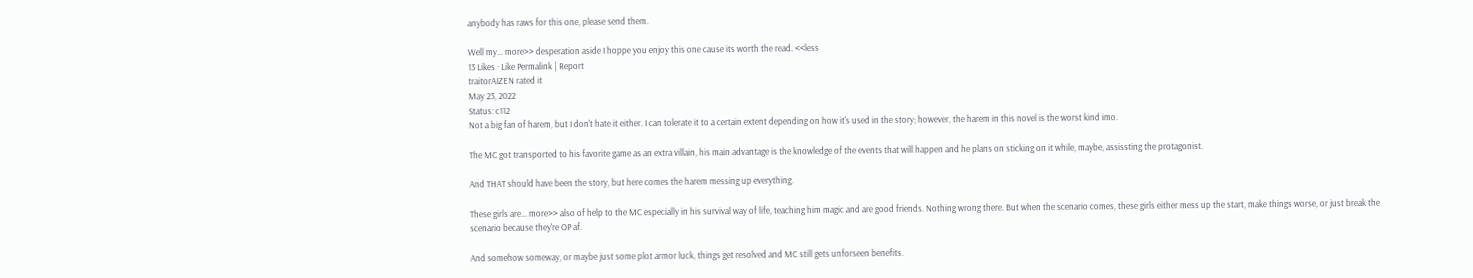anybody has raws for this one, please send them.

Well my... more>> desperation aside I hoppe you enjoy this one cause its worth the read. <<less
13 Likes · Like Permalink | Report
traitorAIZEN rated it
May 23, 2022
Status: c112
Not a big fan of harem, but I don't hate it either. I can tolerate it to a certain extent depending on how it's used in the story; however, the harem in this novel is the worst kind imo.

The MC got transported to his favorite game as an extra villain, his main advantage is the knowledge of the events that will happen and he plans on sticking on it while, maybe, assissting the protagonist.

And THAT should have been the story, but here comes the harem messing up everything.

These girls are... more>> also of help to the MC especially in his survival way of life, teaching him magic and are good friends. Nothing wrong there. But when the scenario comes, these girls either mess up the start, make things worse, or just break the scenario because they're OP af.

And somehow someway, or maybe just some plot armor luck, things get resolved and MC still gets unforseen benefits.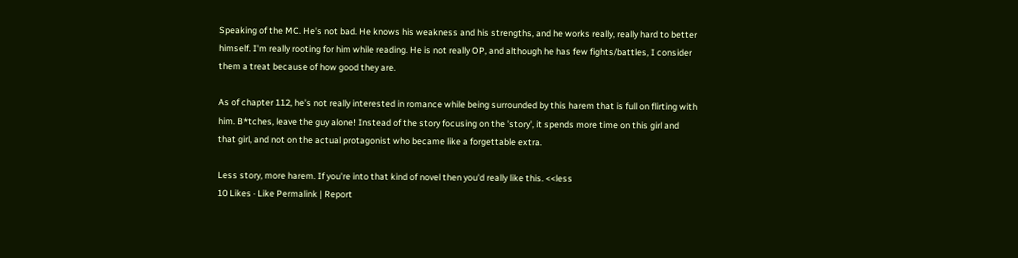Speaking of the MC. He's not bad. He knows his weakness and his strengths, and he works really, really hard to better himself. I'm really rooting for him while reading. He is not really OP, and although he has few fights/battles, I consider them a treat because of how good they are.

As of chapter 112, he's not really interested in romance while being surrounded by this harem that is full on flirting with him. B*tches, leave the guy alone! Instead of the story focusing on the 'story', it spends more time on this girl and that girl, and not on the actual protagonist who became like a forgettable extra.

Less story, more harem. If you're into that kind of novel then you'd really like this. <<less
10 Likes · Like Permalink | Report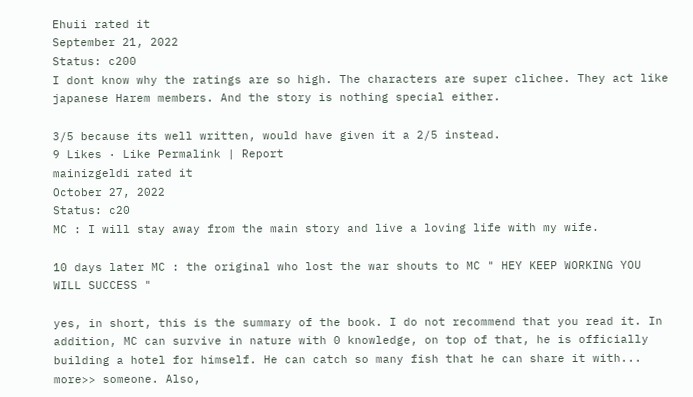Ehuii rated it
September 21, 2022
Status: c200
I dont know why the ratings are so high. The characters are super clichee. They act like japanese Harem members. And the story is nothing special either.

3/5 because its well written, would have given it a 2/5 instead.
9 Likes · Like Permalink | Report
mainizgeldi rated it
October 27, 2022
Status: c20
MC : I will stay away from the main story and live a loving life with my wife.

10 days later MC : the original who lost the war shouts to MC " HEY KEEP WORKING YOU WILL SUCCESS "

yes, in short, this is the summary of the book. I do not recommend that you read it. In addition, MC can survive in nature with 0 knowledge, on top of that, he is officially building a hotel for himself. He can catch so many fish that he can share it with... more>> someone. Also,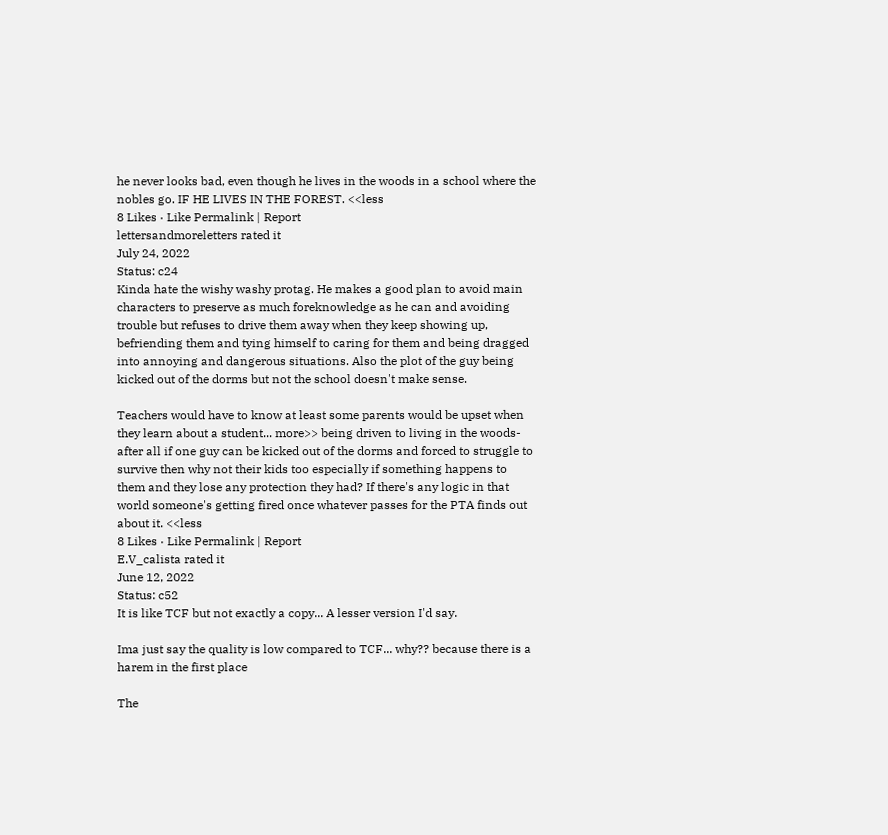he never looks bad, even though he lives in the woods in a school where the nobles go. IF HE LIVES IN THE FOREST. <<less
8 Likes · Like Permalink | Report
lettersandmoreletters rated it
July 24, 2022
Status: c24
Kinda hate the wishy washy protag. He makes a good plan to avoid main characters to preserve as much foreknowledge as he can and avoiding trouble but refuses to drive them away when they keep showing up, befriending them and tying himself to caring for them and being dragged into annoying and dangerous situations. Also the plot of the guy being kicked out of the dorms but not the school doesn't make sense.

Teachers would have to know at least some parents would be upset when they learn about a student... more>> being driven to living in the woods- after all if one guy can be kicked out of the dorms and forced to struggle to survive then why not their kids too especially if something happens to them and they lose any protection they had? If there's any logic in that world someone's getting fired once whatever passes for the PTA finds out about it. <<less
8 Likes · Like Permalink | Report
E.V_calista rated it
June 12, 2022
Status: c52
It is like TCF but not exactly a copy... A lesser version I'd say.

Ima just say the quality is low compared to TCF... why?? because there is a harem in the first place

The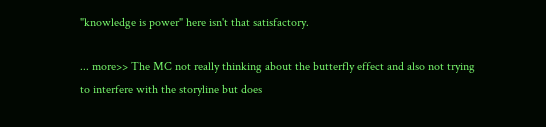"knowledge is power" here isn't that satisfactory.

... more>> The MC not really thinking about the butterfly effect and also not trying to interfere with the storyline but does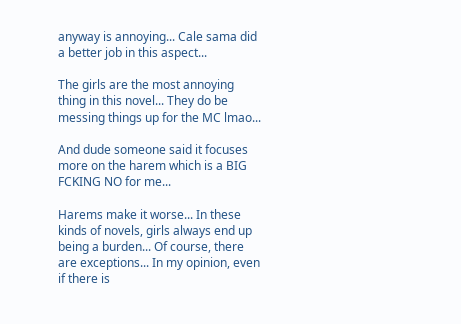anyway is annoying... Cale sama did a better job in this aspect...

The girls are the most annoying thing in this novel... They do be messing things up for the MC lmao...

And dude someone said it focuses more on the harem which is a BIG FCKING NO for me...

Harems make it worse... In these kinds of novels, girls always end up being a burden... Of course, there are exceptions... In my opinion, even if there is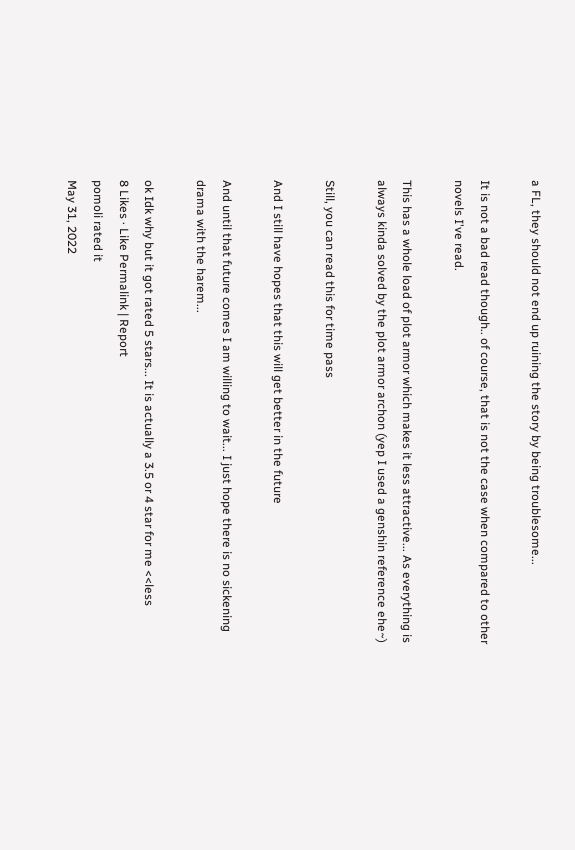a FL, they should not end up ruining the story by being troublesome...

It is not a bad read though.. of course, that is not the case when compared to other novels I've read.

This has a whole load of plot armor which makes it less attractive... As everything is always kinda solved by the plot armor archon (yep I used a genshin reference ehe~)

Still, you can read this for time pass

And I still have hopes that this will get better in the future

And until that future comes I am willing to wait... I just hope there is no sickening drama with the harem...

ok Idk why but it got rated 5 stars... It is actually a 3.5 or 4 star for me <<less
8 Likes · Like Permalink | Report
pomoli rated it
May 31, 2022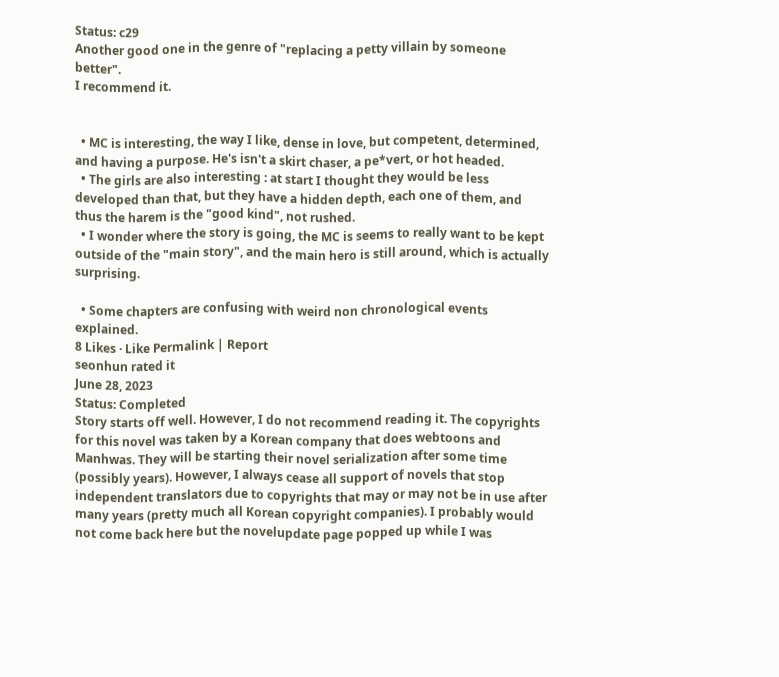Status: c29
Another good one in the genre of "replacing a petty villain by someone better".
I recommend it.


  • MC is interesting, the way I like, dense in love, but competent, determined, and having a purpose. He's isn't a skirt chaser, a pe*vert, or hot headed.
  • The girls are also interesting : at start I thought they would be less developed than that, but they have a hidden depth, each one of them, and thus the harem is the "good kind", not rushed.
  • I wonder where the story is going, the MC is seems to really want to be kept outside of the "main story", and the main hero is still around, which is actually surprising.

  • Some chapters are confusing with weird non chronological events explained.
8 Likes · Like Permalink | Report
seonhun rated it
June 28, 2023
Status: Completed
Story starts off well. However, I do not recommend reading it. The copyrights for this novel was taken by a Korean company that does webtoons and Manhwas. They will be starting their novel serialization after some time (possibly years). However, I always cease all support of novels that stop independent translators due to copyrights that may or may not be in use after many years (pretty much all Korean copyright companies). I probably would not come back here but the novelupdate page popped up while I was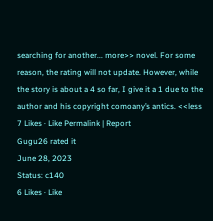searching for another... more>> novel. For some reason, the rating will not update. However, while the story is about a 4 so far, I give it a 1 due to the author and his copyright comoany’s antics. <<less
7 Likes · Like Permalink | Report
Gugu26 rated it
June 28, 2023
Status: c140
6 Likes · Like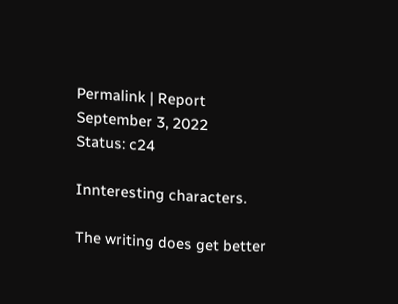Permalink | Report
September 3, 2022
Status: c24

Innteresting characters.

The writing does get better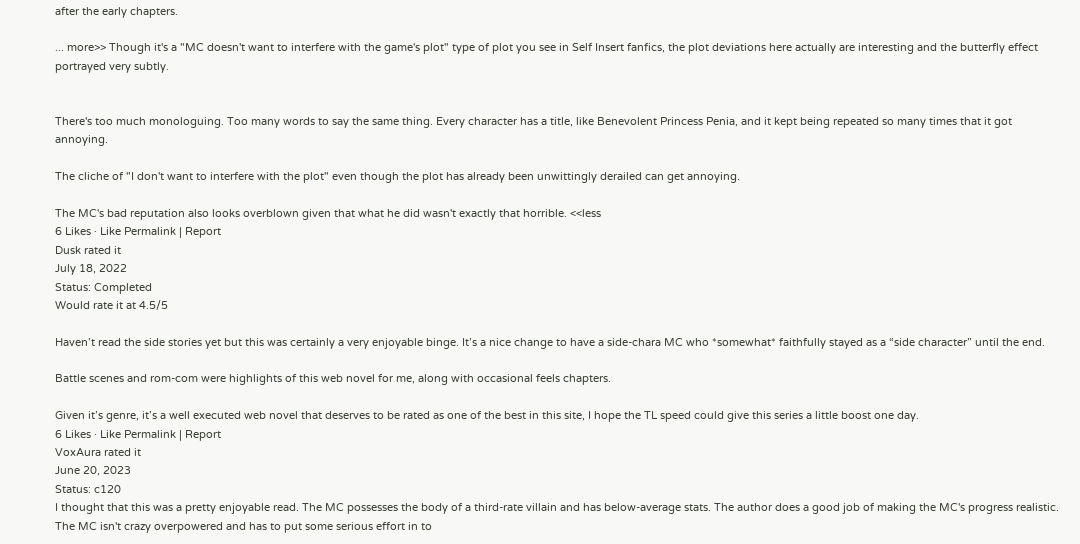after the early chapters.

... more>> Though it's a "MC doesn't want to interfere with the game's plot" type of plot you see in Self Insert fanfics, the plot deviations here actually are interesting and the butterfly effect portrayed very subtly.


There's too much monologuing. Too many words to say the same thing. Every character has a title, like Benevolent Princess Penia, and it kept being repeated so many times that it got annoying.

The cliche of "I don't want to interfere with the plot" even though the plot has already been unwittingly derailed can get annoying.

The MC's bad reputation also looks overblown given that what he did wasn't exactly that horrible. <<less
6 Likes · Like Permalink | Report
Dusk rated it
July 18, 2022
Status: Completed
Would rate it at 4.5/5

Haven’t read the side stories yet but this was certainly a very enjoyable binge. It’s a nice change to have a side-chara MC who *somewhat* faithfully stayed as a “side character” until the end.

Battle scenes and rom-com were highlights of this web novel for me, along with occasional feels chapters.

Given it’s genre, it’s a well executed web novel that deserves to be rated as one of the best in this site, I hope the TL speed could give this series a little boost one day.
6 Likes · Like Permalink | Report
VoxAura rated it
June 20, 2023
Status: c120
I thought that this was a pretty enjoyable read. The MC possesses the body of a third-rate villain and has below-average stats. The author does a good job of making the MC's progress realistic. The MC isn't crazy overpowered and has to put some serious effort in to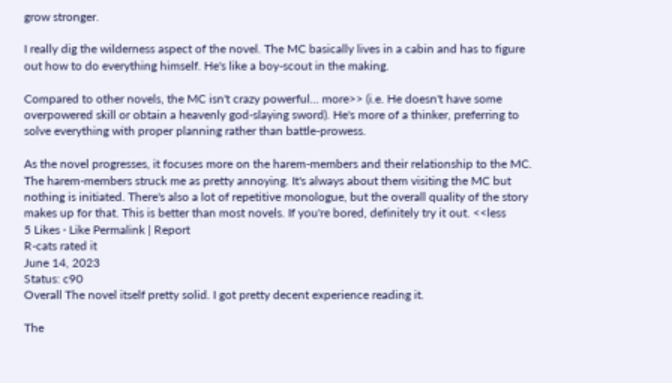grow stronger.

I really dig the wilderness aspect of the novel. The MC basically lives in a cabin and has to figure out how to do everything himself. He's like a boy-scout in the making.

Compared to other novels, the MC isn't crazy powerful... more>> (i.e. He doesn't have some overpowered skill or obtain a heavenly god-slaying sword). He's more of a thinker, preferring to solve everything with proper planning rather than battle-prowess.

As the novel progresses, it focuses more on the harem-members and their relationship to the MC. The harem-members struck me as pretty annoying. It's always about them visiting the MC but nothing is initiated. There's also a lot of repetitive monologue, but the overall quality of the story makes up for that. This is better than most novels. If you're bored, definitely try it out. <<less
5 Likes · Like Permalink | Report
R-cats rated it
June 14, 2023
Status: c90
Overall The novel itself pretty solid. I got pretty decent experience reading it.

The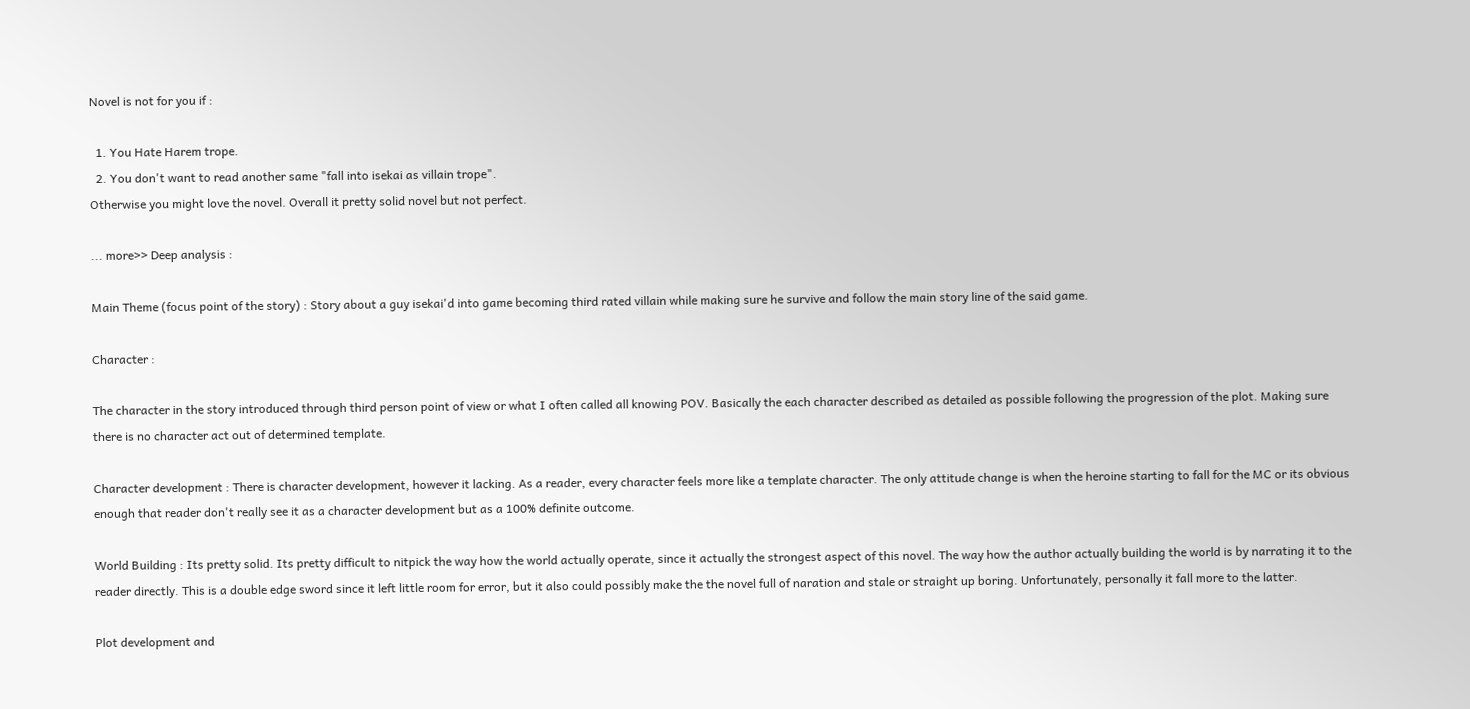Novel is not for you if :

  1. You Hate Harem trope.
  2. You don't want to read another same "fall into isekai as villain trope".
Otherwise you might love the novel. Overall it pretty solid novel but not perfect.

... more>> Deep analysis :

Main Theme (focus point of the story) : Story about a guy isekai'd into game becoming third rated villain while making sure he survive and follow the main story line of the said game.

Character :

The character in the story introduced through third person point of view or what I often called all knowing POV. Basically the each character described as detailed as possible following the progression of the plot. Making sure there is no character act out of determined template.

Character development : There is character development, however it lacking. As a reader, every character feels more like a template character. The only attitude change is when the heroine starting to fall for the MC or its obvious enough that reader don't really see it as a character development but as a 100% definite outcome.

World Building : Its pretty solid. Its pretty difficult to nitpick the way how the world actually operate, since it actually the strongest aspect of this novel. The way how the author actually building the world is by narrating it to the reader directly. This is a double edge sword since it left little room for error, but it also could possibly make the the novel full of naration and stale or straight up boring. Unfortunately, personally it fall more to the latter.

Plot development and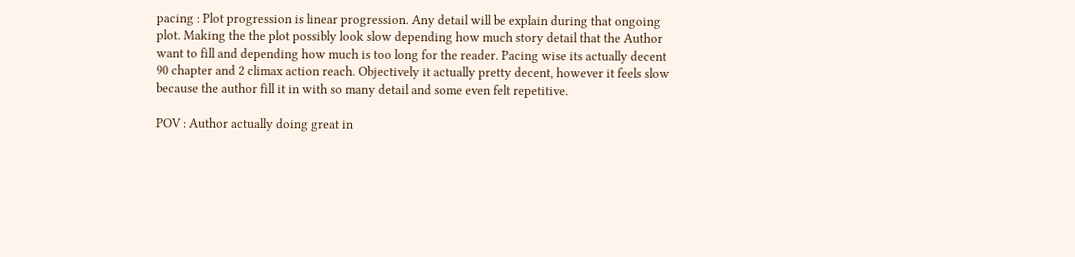pacing : Plot progression is linear progression. Any detail will be explain during that ongoing plot. Making the the plot possibly look slow depending how much story detail that the Author want to fill and depending how much is too long for the reader. Pacing wise its actually decent 90 chapter and 2 climax action reach. Objectively it actually pretty decent, however it feels slow because the author fill it in with so many detail and some even felt repetitive.

POV : Author actually doing great in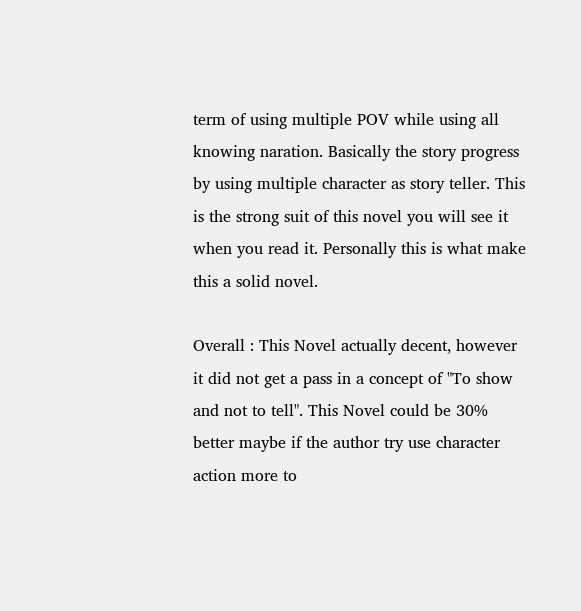term of using multiple POV while using all knowing naration. Basically the story progress by using multiple character as story teller. This is the strong suit of this novel you will see it when you read it. Personally this is what make this a solid novel.

Overall : This Novel actually decent, however it did not get a pass in a concept of "To show and not to tell". This Novel could be 30% better maybe if the author try use character action more to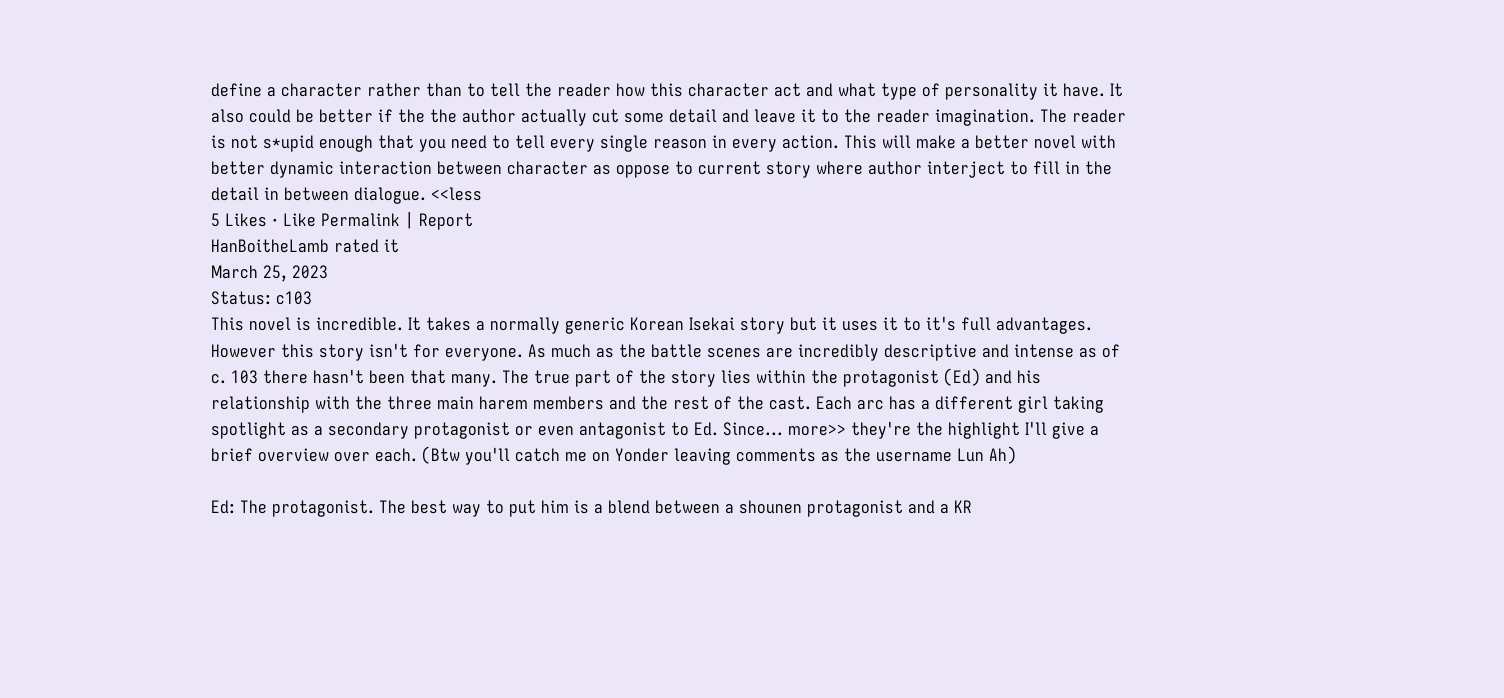define a character rather than to tell the reader how this character act and what type of personality it have. It also could be better if the the author actually cut some detail and leave it to the reader imagination. The reader is not s*upid enough that you need to tell every single reason in every action. This will make a better novel with better dynamic interaction between character as oppose to current story where author interject to fill in the detail in between dialogue. <<less
5 Likes · Like Permalink | Report
HanBoitheLamb rated it
March 25, 2023
Status: c103
This novel is incredible. It takes a normally generic Korean Isekai story but it uses it to it's full advantages. However this story isn't for everyone. As much as the battle scenes are incredibly descriptive and intense as of c. 103 there hasn't been that many. The true part of the story lies within the protagonist (Ed) and his relationship with the three main harem members and the rest of the cast. Each arc has a different girl taking spotlight as a secondary protagonist or even antagonist to Ed. Since... more>> they're the highlight I'll give a brief overview over each. (Btw you'll catch me on Yonder leaving comments as the username Lun Ah)

Ed: The protagonist. The best way to put him is a blend between a shounen protagonist and a KR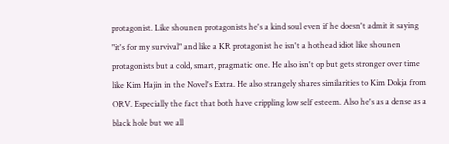protagonist. Like shounen protagonists he's a kind soul even if he doesn't admit it saying "it's for my survival" and like a KR protagonist he isn't a hothead idiot like shounen protagonists but a cold, smart, pragmatic one. He also isn't op but gets stronger over time like Kim Hajin in the Novel's Extra. He also strangely shares similarities to Kim Dokja from ORV. Especially the fact that both have crippling low self esteem. Also he's as a dense as a black hole but we all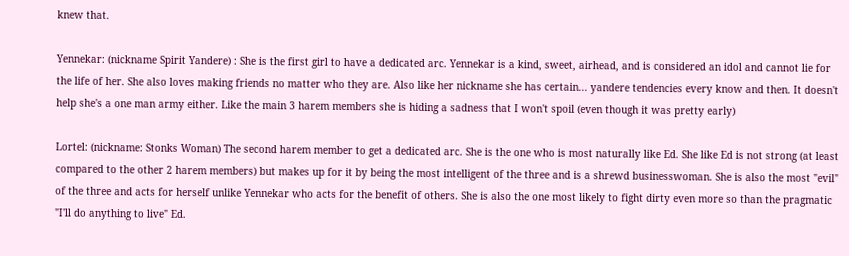knew that.

Yennekar: (nickname Spirit Yandere) : She is the first girl to have a dedicated arc. Yennekar is a kind, sweet, airhead, and is considered an idol and cannot lie for the life of her. She also loves making friends no matter who they are. Also like her nickname she has certain... yandere tendencies every know and then. It doesn't help she's a one man army either. Like the main 3 harem members she is hiding a sadness that I won't spoil (even though it was pretty early)

Lortel: (nickname: Stonks Woman) The second harem member to get a dedicated arc. She is the one who is most naturally like Ed. She like Ed is not strong (at least compared to the other 2 harem members) but makes up for it by being the most intelligent of the three and is a shrewd businesswoman. She is also the most "evil" of the three and acts for herself unlike Yennekar who acts for the benefit of others. She is also the one most likely to fight dirty even more so than the pragmatic "I'll do anything to live" Ed.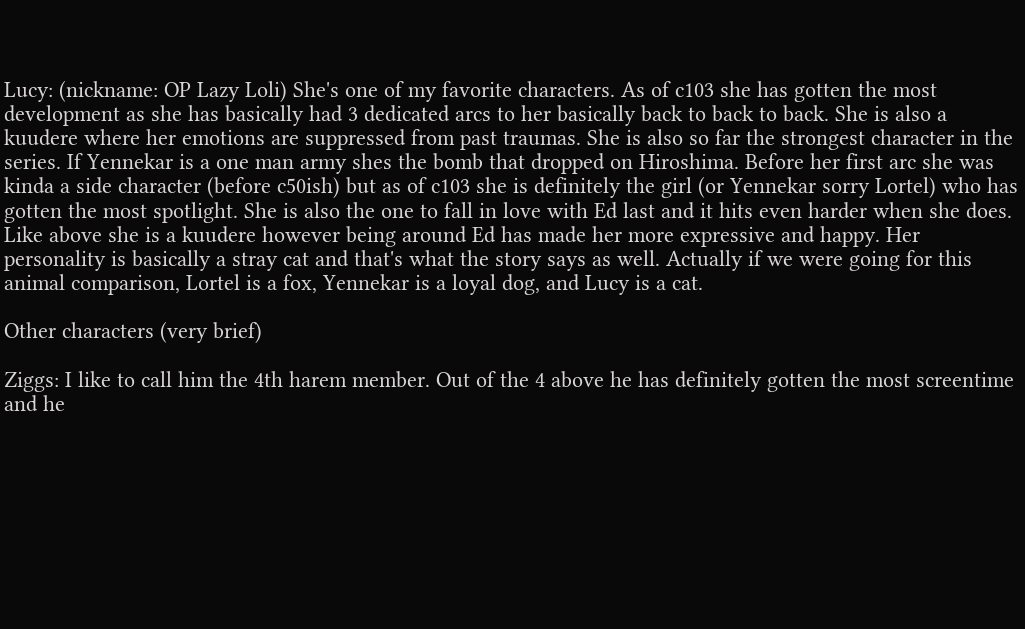Lucy: (nickname: OP Lazy Loli) She's one of my favorite characters. As of c103 she has gotten the most development as she has basically had 3 dedicated arcs to her basically back to back to back. She is also a kuudere where her emotions are suppressed from past traumas. She is also so far the strongest character in the series. If Yennekar is a one man army shes the bomb that dropped on Hiroshima. Before her first arc she was kinda a side character (before c50ish) but as of c103 she is definitely the girl (or Yennekar sorry Lortel) who has gotten the most spotlight. She is also the one to fall in love with Ed last and it hits even harder when she does. Like above she is a kuudere however being around Ed has made her more expressive and happy. Her personality is basically a stray cat and that's what the story says as well. Actually if we were going for this animal comparison, Lortel is a fox, Yennekar is a loyal dog, and Lucy is a cat.

Other characters (very brief)

Ziggs: I like to call him the 4th harem member. Out of the 4 above he has definitely gotten the most screentime and he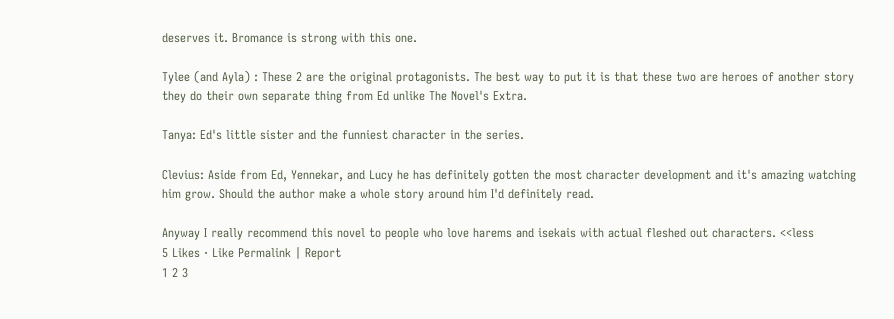deserves it. Bromance is strong with this one.

Tylee (and Ayla) : These 2 are the original protagonists. The best way to put it is that these two are heroes of another story they do their own separate thing from Ed unlike The Novel's Extra.

Tanya: Ed's little sister and the funniest character in the series.

Clevius: Aside from Ed, Yennekar, and Lucy he has definitely gotten the most character development and it's amazing watching him grow. Should the author make a whole story around him I'd definitely read.

Anyway I really recommend this novel to people who love harems and isekais with actual fleshed out characters. <<less
5 Likes · Like Permalink | Report
1 2 3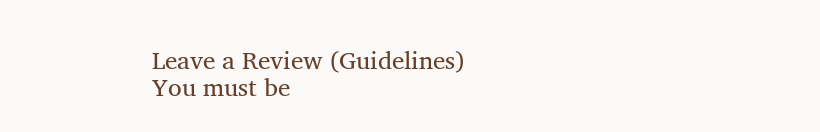Leave a Review (Guidelines)
You must be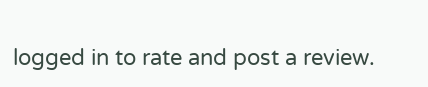logged in to rate and post a review.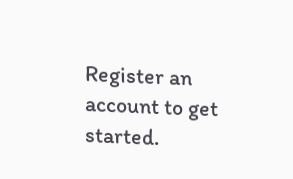Register an account to get started.